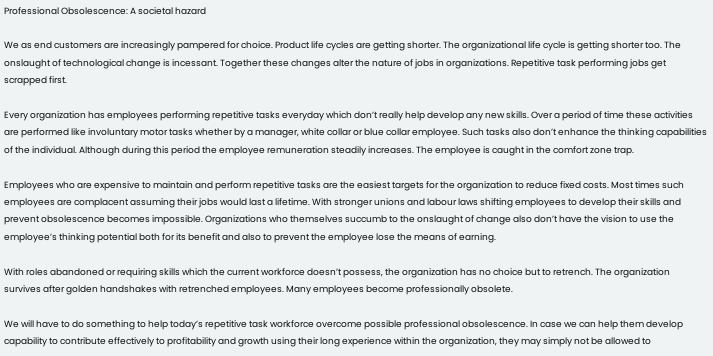Professional Obsolescence: A societal hazard

We as end customers are increasingly pampered for choice. Product life cycles are getting shorter. The organizational life cycle is getting shorter too. The onslaught of technological change is incessant. Together these changes alter the nature of jobs in organizations. Repetitive task performing jobs get scrapped first.

Every organization has employees performing repetitive tasks everyday which don’t really help develop any new skills. Over a period of time these activities are performed like involuntary motor tasks whether by a manager, white collar or blue collar employee. Such tasks also don’t enhance the thinking capabilities of the individual. Although during this period the employee remuneration steadily increases. The employee is caught in the comfort zone trap.

Employees who are expensive to maintain and perform repetitive tasks are the easiest targets for the organization to reduce fixed costs. Most times such employees are complacent assuming their jobs would last a lifetime. With stronger unions and labour laws shifting employees to develop their skills and prevent obsolescence becomes impossible. Organizations who themselves succumb to the onslaught of change also don’t have the vision to use the employee’s thinking potential both for its benefit and also to prevent the employee lose the means of earning.

With roles abandoned or requiring skills which the current workforce doesn’t possess, the organization has no choice but to retrench. The organization survives after golden handshakes with retrenched employees. Many employees become professionally obsolete.

We will have to do something to help today’s repetitive task workforce overcome possible professional obsolescence. In case we can help them develop capability to contribute effectively to profitability and growth using their long experience within the organization, they may simply not be allowed to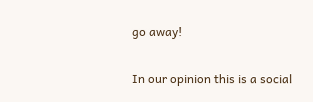go away!

In our opinion this is a social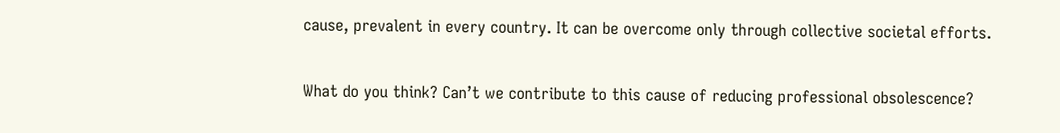cause, prevalent in every country. It can be overcome only through collective societal efforts.

What do you think? Can’t we contribute to this cause of reducing professional obsolescence?